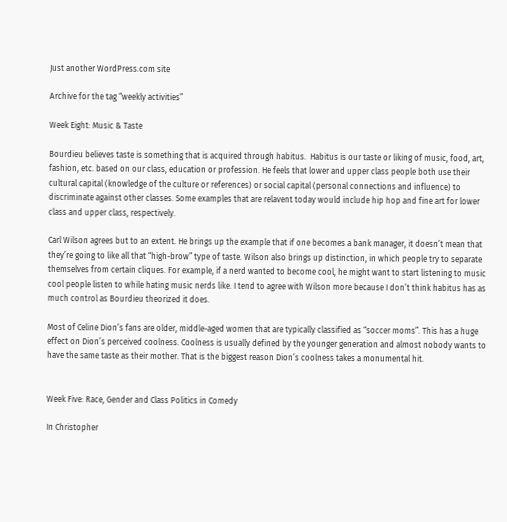Just another WordPress.com site

Archive for the tag “weekly activities”

Week Eight: Music & Taste

Bourdieu believes taste is something that is acquired through habitus.  Habitus is our taste or liking of music, food, art, fashion, etc. based on our class, education or profession. He feels that lower and upper class people both use their cultural capital (knowledge of the culture or references) or social capital (personal connections and influence) to discriminate against other classes. Some examples that are relavent today would include hip hop and fine art for lower class and upper class, respectively.

Carl Wilson agrees but to an extent. He brings up the example that if one becomes a bank manager, it doesn’t mean that they’re going to like all that “high-brow” type of taste. Wilson also brings up distinction, in which people try to separate themselves from certain cliques. For example, if a nerd wanted to become cool, he might want to start listening to music cool people listen to while hating music nerds like. I tend to agree with Wilson more because I don’t think habitus has as much control as Bourdieu theorized it does.

Most of Celine Dion’s fans are older, middle-aged women that are typically classified as “soccer moms”. This has a huge effect on Dion’s perceived coolness. Coolness is usually defined by the younger generation and almost nobody wants to have the same taste as their mother. That is the biggest reason Dion’s coolness takes a monumental hit.


Week Five: Race, Gender and Class Politics in Comedy

In Christopher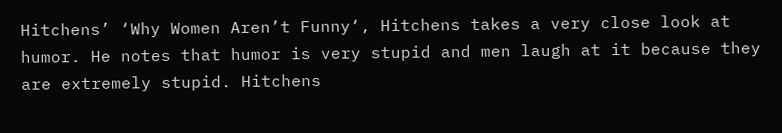Hitchens’ ‘Why Women Aren’t Funny‘, Hitchens takes a very close look at humor. He notes that humor is very stupid and men laugh at it because they are extremely stupid. Hitchens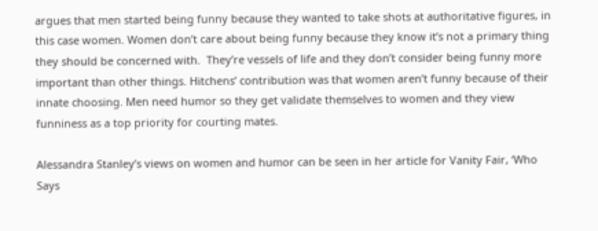argues that men started being funny because they wanted to take shots at authoritative figures, in this case women. Women don’t care about being funny because they know it’s not a primary thing they should be concerned with.  They’re vessels of life and they don’t consider being funny more important than other things. Hitchens’ contribution was that women aren’t funny because of their innate choosing. Men need humor so they get validate themselves to women and they view funniness as a top priority for courting mates.

Alessandra Stanley’s views on women and humor can be seen in her article for Vanity Fair, ‘Who Says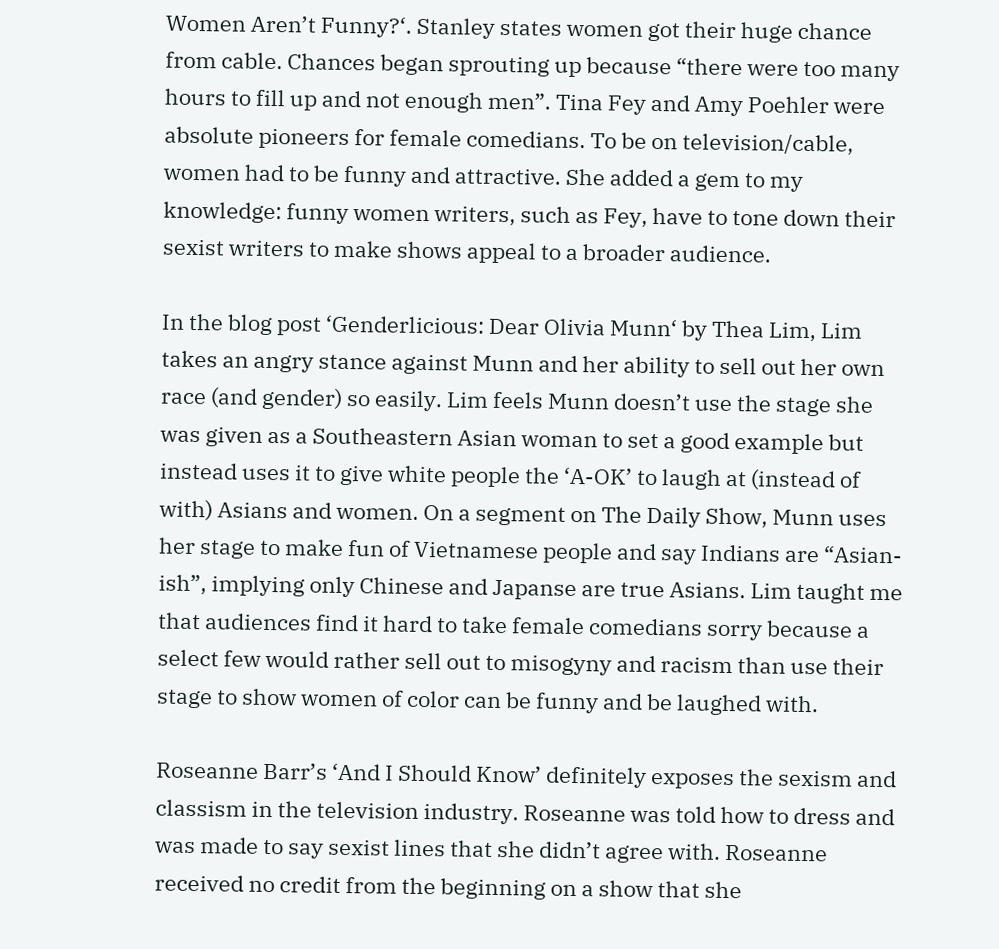Women Aren’t Funny?‘. Stanley states women got their huge chance from cable. Chances began sprouting up because “there were too many hours to fill up and not enough men”. Tina Fey and Amy Poehler were absolute pioneers for female comedians. To be on television/cable, women had to be funny and attractive. She added a gem to my knowledge: funny women writers, such as Fey, have to tone down their sexist writers to make shows appeal to a broader audience.

In the blog post ‘Genderlicious: Dear Olivia Munn‘ by Thea Lim, Lim takes an angry stance against Munn and her ability to sell out her own race (and gender) so easily. Lim feels Munn doesn’t use the stage she was given as a Southeastern Asian woman to set a good example but instead uses it to give white people the ‘A-OK’ to laugh at (instead of with) Asians and women. On a segment on The Daily Show, Munn uses her stage to make fun of Vietnamese people and say Indians are “Asian-ish”, implying only Chinese and Japanse are true Asians. Lim taught me that audiences find it hard to take female comedians sorry because a select few would rather sell out to misogyny and racism than use their stage to show women of color can be funny and be laughed with.

Roseanne Barr’s ‘And I Should Know’ definitely exposes the sexism and classism in the television industry. Roseanne was told how to dress and was made to say sexist lines that she didn’t agree with. Roseanne received no credit from the beginning on a show that she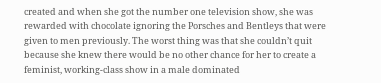created and when she got the number one television show, she was rewarded with chocolate ignoring the Porsches and Bentleys that were given to men previously. The worst thing was that she couldn’t quit because she knew there would be no other chance for her to create a feminist, working-class show in a male dominated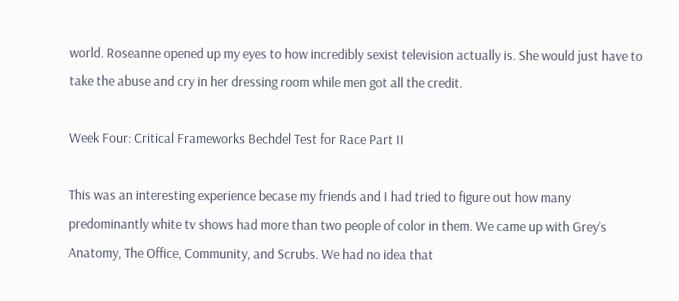world. Roseanne opened up my eyes to how incredibly sexist television actually is. She would just have to take the abuse and cry in her dressing room while men got all the credit.

Week Four: Critical Frameworks Bechdel Test for Race Part II

This was an interesting experience becase my friends and I had tried to figure out how many predominantly white tv shows had more than two people of color in them. We came up with Grey’s Anatomy, The Office, Community, and Scrubs. We had no idea that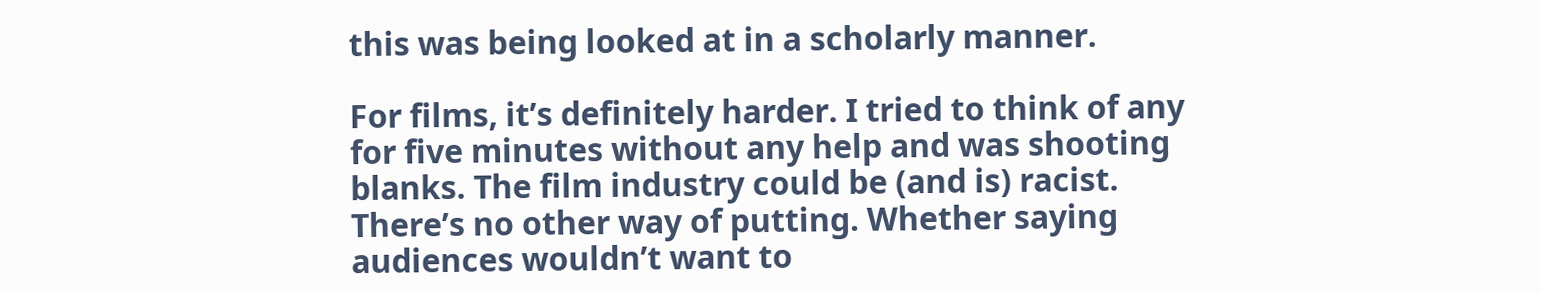this was being looked at in a scholarly manner.

For films, it’s definitely harder. I tried to think of any for five minutes without any help and was shooting blanks. The film industry could be (and is) racist. There’s no other way of putting. Whether saying audiences wouldn’t want to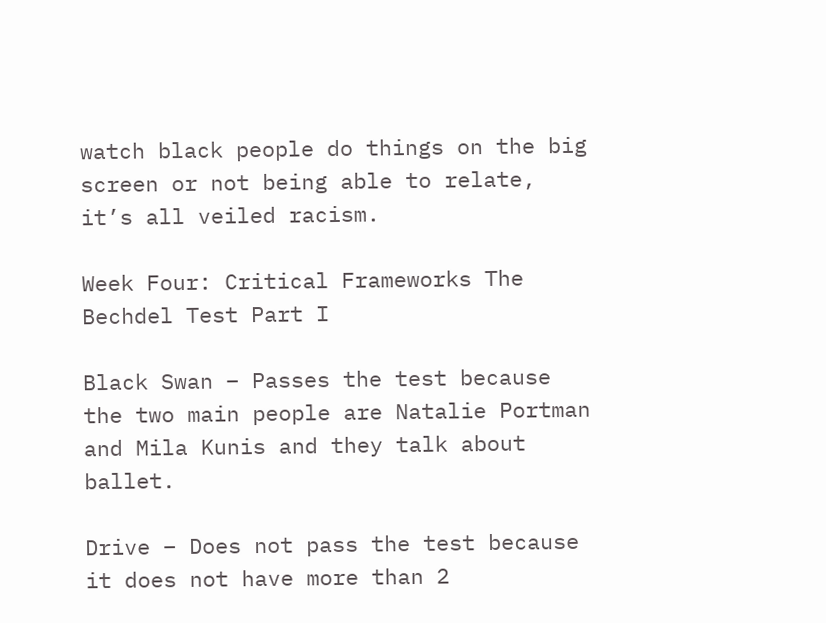watch black people do things on the big screen or not being able to relate, it’s all veiled racism.

Week Four: Critical Frameworks The Bechdel Test Part I

Black Swan – Passes the test because the two main people are Natalie Portman and Mila Kunis and they talk about ballet.

Drive – Does not pass the test because it does not have more than 2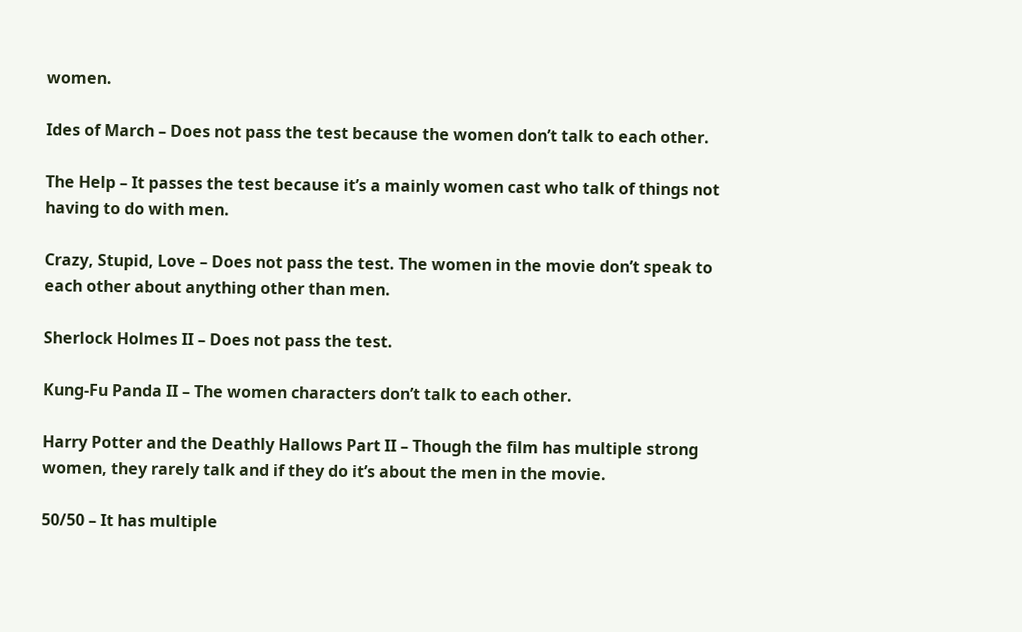women.

Ides of March – Does not pass the test because the women don’t talk to each other.

The Help – It passes the test because it’s a mainly women cast who talk of things not having to do with men.

Crazy, Stupid, Love – Does not pass the test. The women in the movie don’t speak to each other about anything other than men.

Sherlock Holmes II – Does not pass the test.

Kung-Fu Panda II – The women characters don’t talk to each other.

Harry Potter and the Deathly Hallows Part II – Though the film has multiple strong women, they rarely talk and if they do it’s about the men in the movie.

50/50 – It has multiple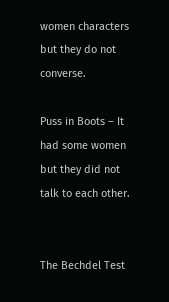women characters but they do not converse.

Puss in Boots – It had some women but they did not talk to each other.


The Bechdel Test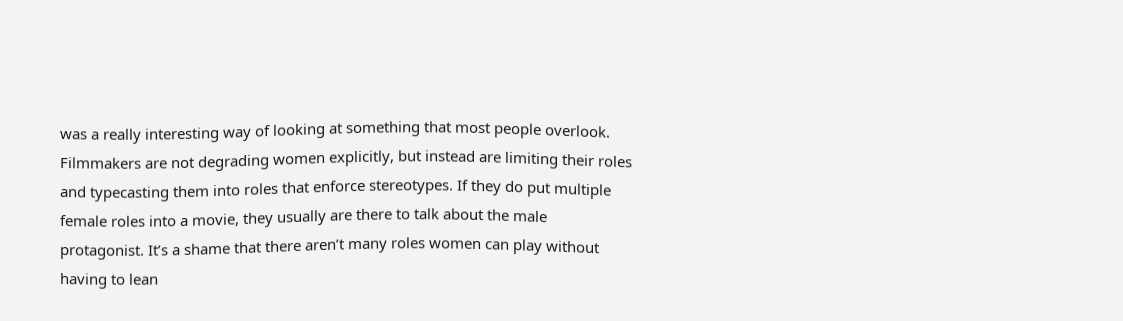was a really interesting way of looking at something that most people overlook.  Filmmakers are not degrading women explicitly, but instead are limiting their roles and typecasting them into roles that enforce stereotypes. If they do put multiple female roles into a movie, they usually are there to talk about the male protagonist. It’s a shame that there aren’t many roles women can play without having to lean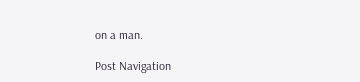on a man.

Post Navigation